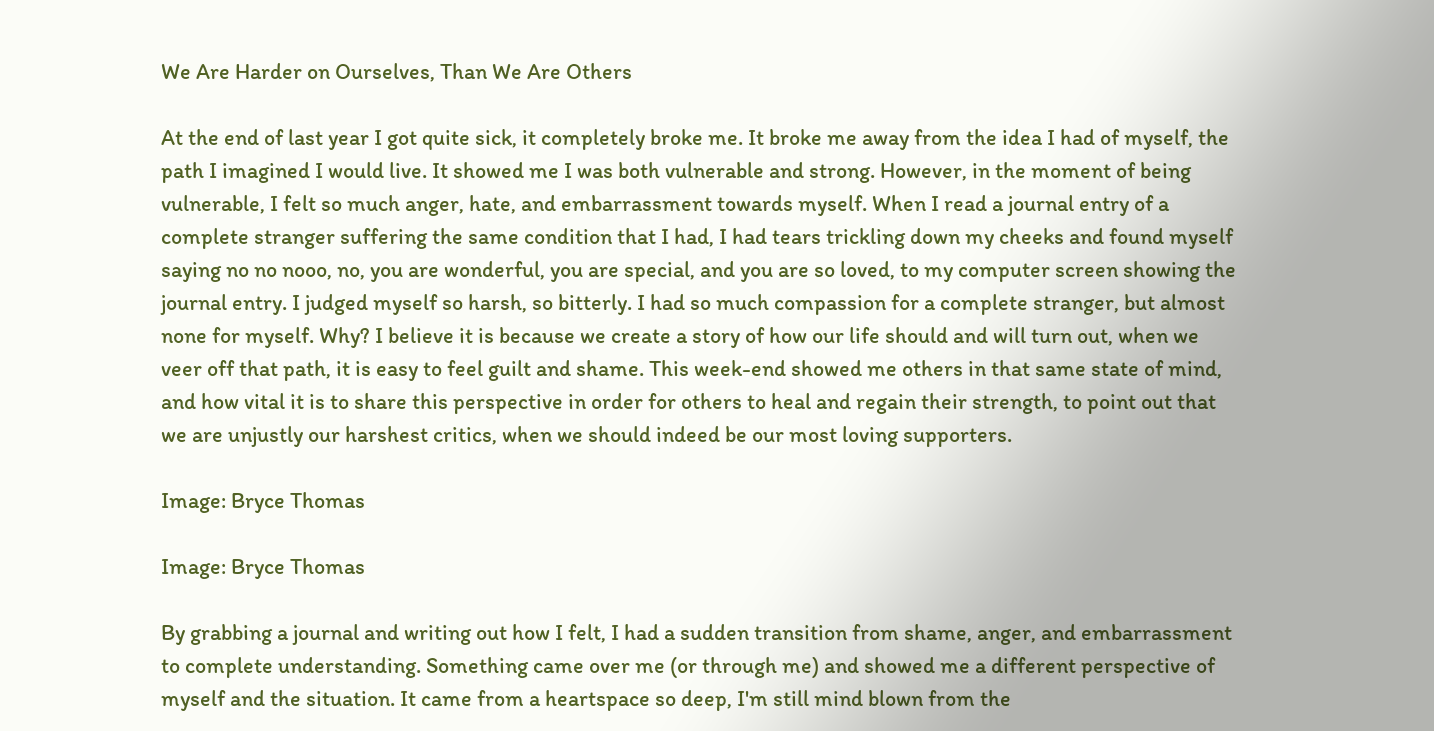We Are Harder on Ourselves, Than We Are Others

At the end of last year I got quite sick, it completely broke me. It broke me away from the idea I had of myself, the path I imagined I would live. It showed me I was both vulnerable and strong. However, in the moment of being vulnerable, I felt so much anger, hate, and embarrassment towards myself. When I read a journal entry of a complete stranger suffering the same condition that I had, I had tears trickling down my cheeks and found myself saying no no nooo, no, you are wonderful, you are special, and you are so loved, to my computer screen showing the journal entry. I judged myself so harsh, so bitterly. I had so much compassion for a complete stranger, but almost none for myself. Why? I believe it is because we create a story of how our life should and will turn out, when we veer off that path, it is easy to feel guilt and shame. This week-end showed me others in that same state of mind, and how vital it is to share this perspective in order for others to heal and regain their strength, to point out that we are unjustly our harshest critics, when we should indeed be our most loving supporters.

Image: Bryce Thomas

Image: Bryce Thomas

By grabbing a journal and writing out how I felt, I had a sudden transition from shame, anger, and embarrassment to complete understanding. Something came over me (or through me) and showed me a different perspective of myself and the situation. It came from a heartspace so deep, I'm still mind blown from the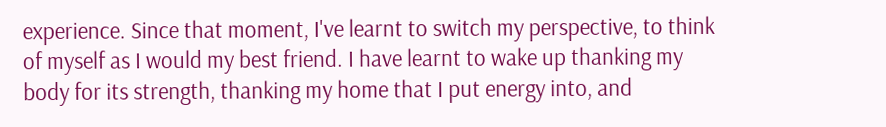experience. Since that moment, I've learnt to switch my perspective, to think of myself as I would my best friend. I have learnt to wake up thanking my body for its strength, thanking my home that I put energy into, and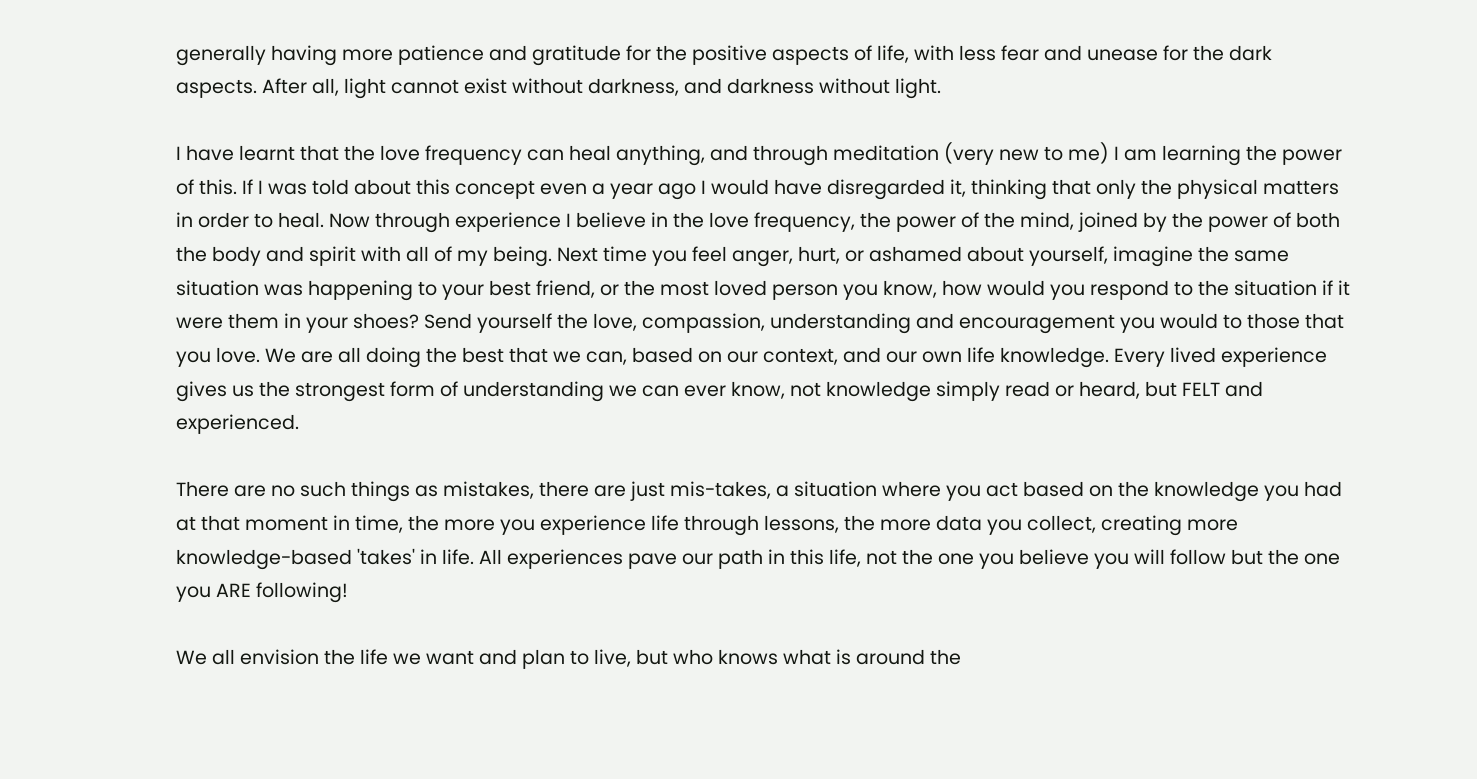generally having more patience and gratitude for the positive aspects of life, with less fear and unease for the dark aspects. After all, light cannot exist without darkness, and darkness without light.

I have learnt that the love frequency can heal anything, and through meditation (very new to me) I am learning the power of this. If I was told about this concept even a year ago I would have disregarded it, thinking that only the physical matters in order to heal. Now through experience I believe in the love frequency, the power of the mind, joined by the power of both the body and spirit with all of my being. Next time you feel anger, hurt, or ashamed about yourself, imagine the same situation was happening to your best friend, or the most loved person you know, how would you respond to the situation if it were them in your shoes? Send yourself the love, compassion, understanding and encouragement you would to those that you love. We are all doing the best that we can, based on our context, and our own life knowledge. Every lived experience gives us the strongest form of understanding we can ever know, not knowledge simply read or heard, but FELT and experienced.

There are no such things as mistakes, there are just mis-takes, a situation where you act based on the knowledge you had at that moment in time, the more you experience life through lessons, the more data you collect, creating more knowledge-based 'takes' in life. All experiences pave our path in this life, not the one you believe you will follow but the one you ARE following!

We all envision the life we want and plan to live, but who knows what is around the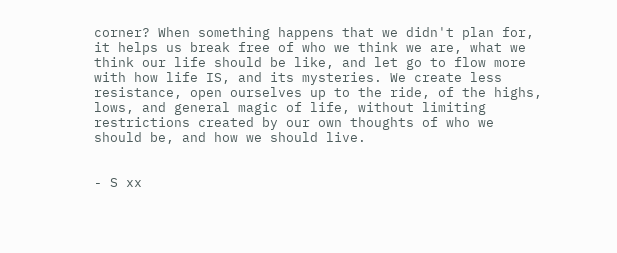corner? When something happens that we didn't plan for, it helps us break free of who we think we are, what we think our life should be like, and let go to flow more with how life IS, and its mysteries. We create less resistance, open ourselves up to the ride, of the highs, lows, and general magic of life, without limiting restrictions created by our own thoughts of who we should be, and how we should live.


- S xx